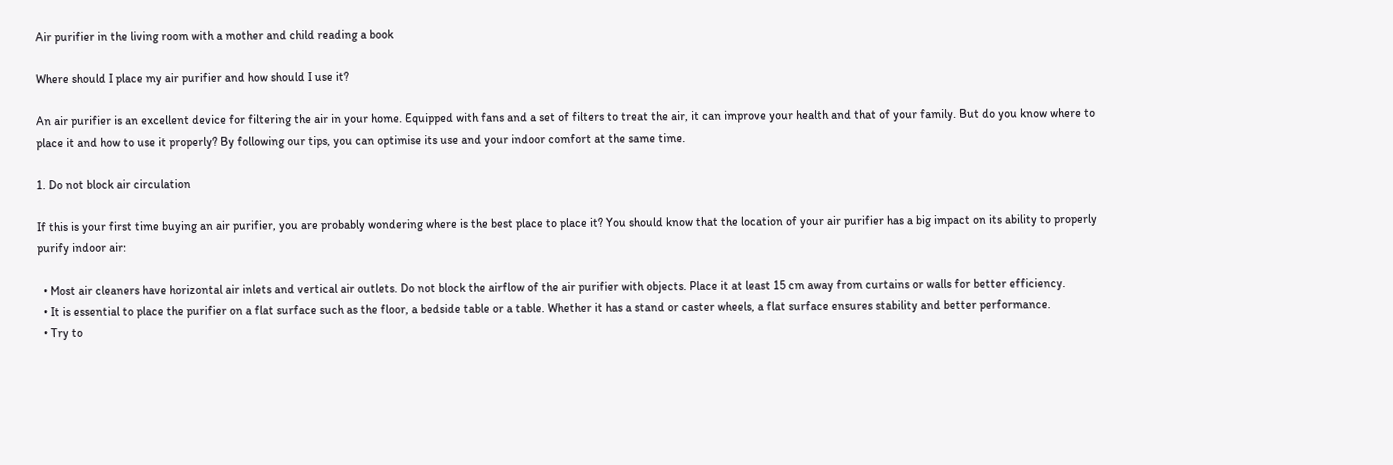Air purifier in the living room with a mother and child reading a book

Where should I place my air purifier and how should I use it?

An air purifier is an excellent device for filtering the air in your home. Equipped with fans and a set of filters to treat the air, it can improve your health and that of your family. But do you know where to place it and how to use it properly? By following our tips, you can optimise its use and your indoor comfort at the same time.

1. Do not block air circulation

If this is your first time buying an air purifier, you are probably wondering where is the best place to place it? You should know that the location of your air purifier has a big impact on its ability to properly purify indoor air:

  • Most air cleaners have horizontal air inlets and vertical air outlets. Do not block the airflow of the air purifier with objects. Place it at least 15 cm away from curtains or walls for better efficiency.
  • It is essential to place the purifier on a flat surface such as the floor, a bedside table or a table. Whether it has a stand or caster wheels, a flat surface ensures stability and better performance.
  • Try to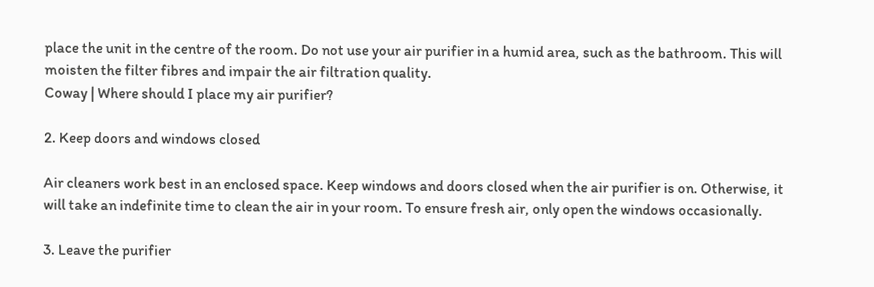place the unit in the centre of the room. Do not use your air purifier in a humid area, such as the bathroom. This will moisten the filter fibres and impair the air filtration quality.
Coway | Where should I place my air purifier?

2. Keep doors and windows closed

Air cleaners work best in an enclosed space. Keep windows and doors closed when the air purifier is on. Otherwise, it will take an indefinite time to clean the air in your room. To ensure fresh air, only open the windows occasionally.

3. Leave the purifier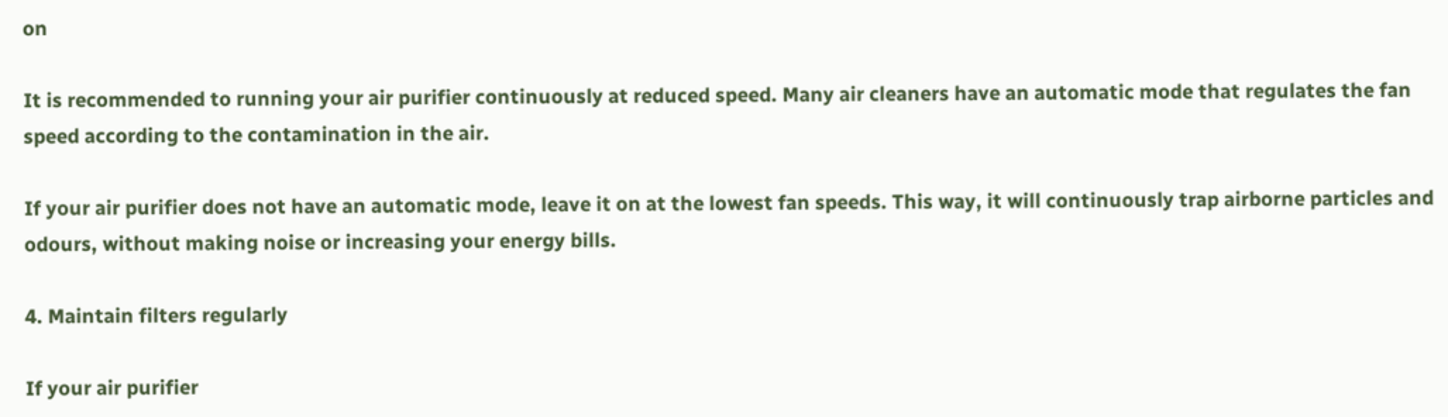on

It is recommended to running your air purifier continuously at reduced speed. Many air cleaners have an automatic mode that regulates the fan speed according to the contamination in the air.

If your air purifier does not have an automatic mode, leave it on at the lowest fan speeds. This way, it will continuously trap airborne particles and odours, without making noise or increasing your energy bills.

4. Maintain filters regularly

If your air purifier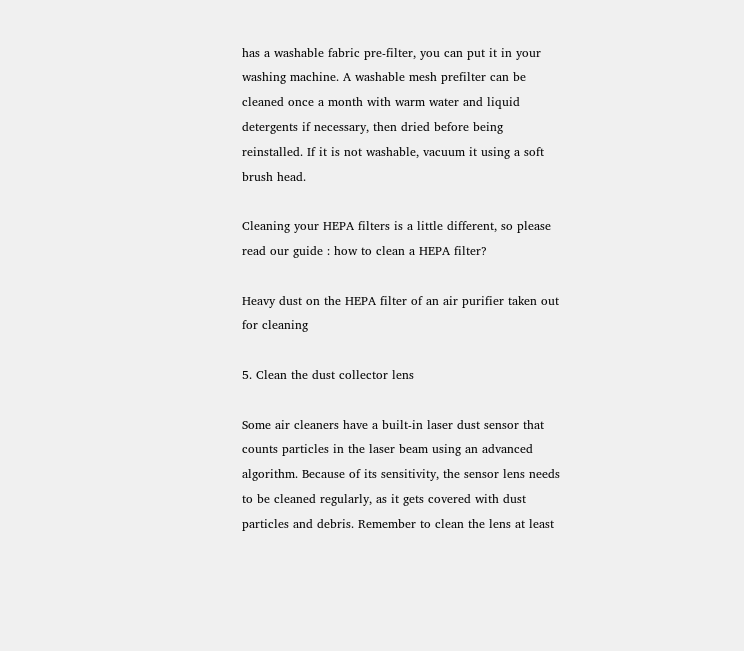has a washable fabric pre-filter, you can put it in your washing machine. A washable mesh prefilter can be cleaned once a month with warm water and liquid detergents if necessary, then dried before being reinstalled. If it is not washable, vacuum it using a soft brush head.

Cleaning your HEPA filters is a little different, so please read our guide : how to clean a HEPA filter?

Heavy dust on the HEPA filter of an air purifier taken out for cleaning

5. Clean the dust collector lens

Some air cleaners have a built-in laser dust sensor that counts particles in the laser beam using an advanced algorithm. Because of its sensitivity, the sensor lens needs to be cleaned regularly, as it gets covered with dust particles and debris. Remember to clean the lens at least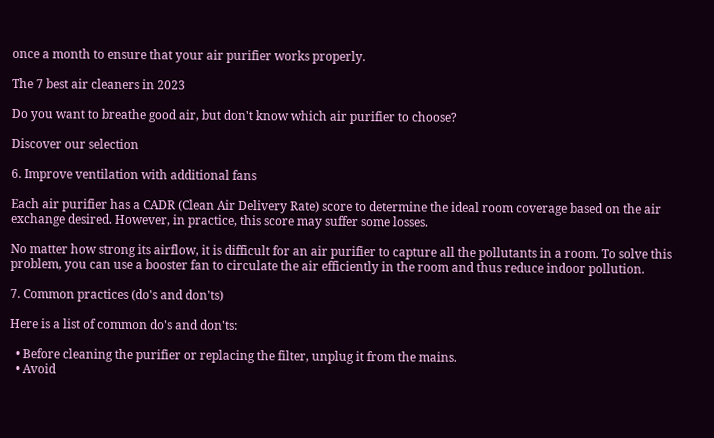once a month to ensure that your air purifier works properly.

The 7 best air cleaners in 2023

Do you want to breathe good air, but don't know which air purifier to choose?

Discover our selection

6. Improve ventilation with additional fans

Each air purifier has a CADR (Clean Air Delivery Rate) score to determine the ideal room coverage based on the air exchange desired. However, in practice, this score may suffer some losses.

No matter how strong its airflow, it is difficult for an air purifier to capture all the pollutants in a room. To solve this problem, you can use a booster fan to circulate the air efficiently in the room and thus reduce indoor pollution.

7. Common practices (do's and don'ts)

Here is a list of common do's and don'ts:

  • Before cleaning the purifier or replacing the filter, unplug it from the mains.
  • Avoid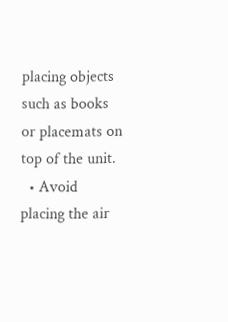placing objects such as books or placemats on top of the unit.
  • Avoid placing the air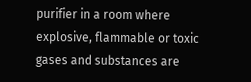purifier in a room where explosive, flammable or toxic gases and substances are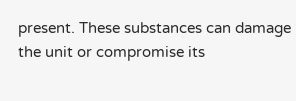present. These substances can damage the unit or compromise its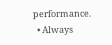performance.
  • Always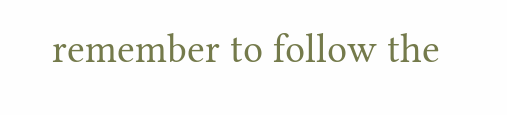remember to follow the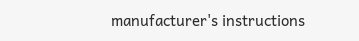manufacturer's instructions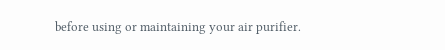before using or maintaining your air purifier.